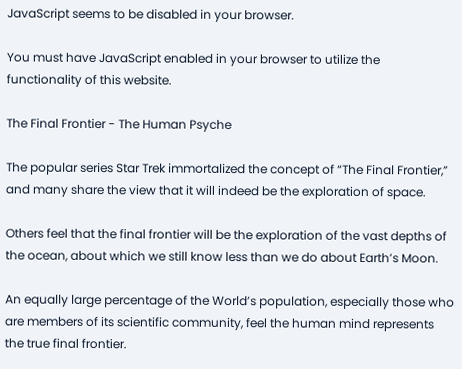JavaScript seems to be disabled in your browser.

You must have JavaScript enabled in your browser to utilize the functionality of this website.

The Final Frontier - The Human Psyche

The popular series Star Trek immortalized the concept of “The Final Frontier,” and many share the view that it will indeed be the exploration of space.

Others feel that the final frontier will be the exploration of the vast depths of the ocean, about which we still know less than we do about Earth’s Moon.

An equally large percentage of the World’s population, especially those who are members of its scientific community, feel the human mind represents the true final frontier.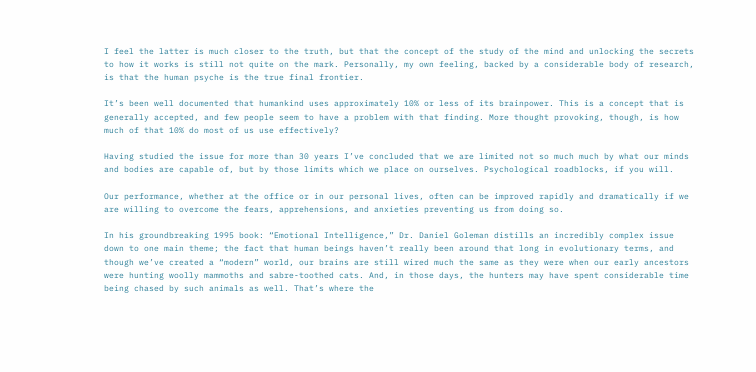I feel the latter is much closer to the truth, but that the concept of the study of the mind and unlocking the secrets to how it works is still not quite on the mark. Personally, my own feeling, backed by a considerable body of research, is that the human psyche is the true final frontier.

It’s been well documented that humankind uses approximately 10% or less of its brainpower. This is a concept that is generally accepted, and few people seem to have a problem with that finding. More thought provoking, though, is how much of that 10% do most of us use effectively?

Having studied the issue for more than 30 years I’ve concluded that we are limited not so much much by what our minds and bodies are capable of, but by those limits which we place on ourselves. Psychological roadblocks, if you will.

Our performance, whether at the office or in our personal lives, often can be improved rapidly and dramatically if we are willing to overcome the fears, apprehensions, and anxieties preventing us from doing so.

In his groundbreaking 1995 book: “Emotional Intelligence,” Dr. Daniel Goleman distills an incredibly complex issue down to one main theme; the fact that human beings haven’t really been around that long in evolutionary terms, and though we’ve created a “modern” world, our brains are still wired much the same as they were when our early ancestors were hunting woolly mammoths and sabre-toothed cats. And, in those days, the hunters may have spent considerable time being chased by such animals as well. That’s where the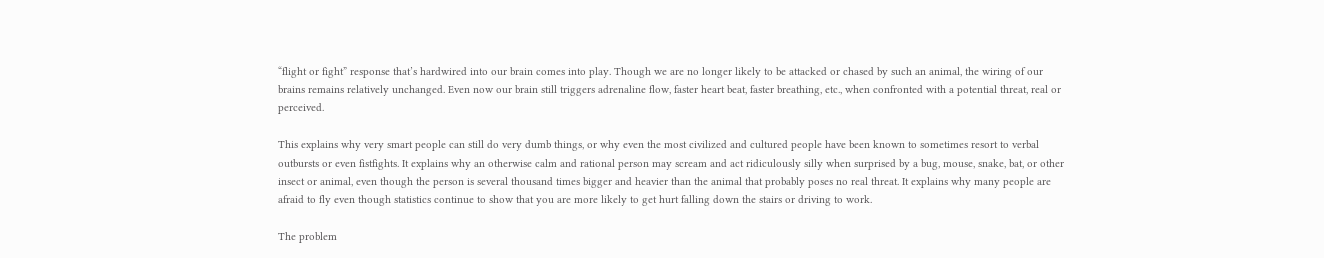“flight or fight” response that’s hardwired into our brain comes into play. Though we are no longer likely to be attacked or chased by such an animal, the wiring of our brains remains relatively unchanged. Even now our brain still triggers adrenaline flow, faster heart beat, faster breathing, etc., when confronted with a potential threat, real or perceived.

This explains why very smart people can still do very dumb things, or why even the most civilized and cultured people have been known to sometimes resort to verbal outbursts or even fistfights. It explains why an otherwise calm and rational person may scream and act ridiculously silly when surprised by a bug, mouse, snake, bat, or other insect or animal, even though the person is several thousand times bigger and heavier than the animal that probably poses no real threat. It explains why many people are afraid to fly even though statistics continue to show that you are more likely to get hurt falling down the stairs or driving to work.

The problem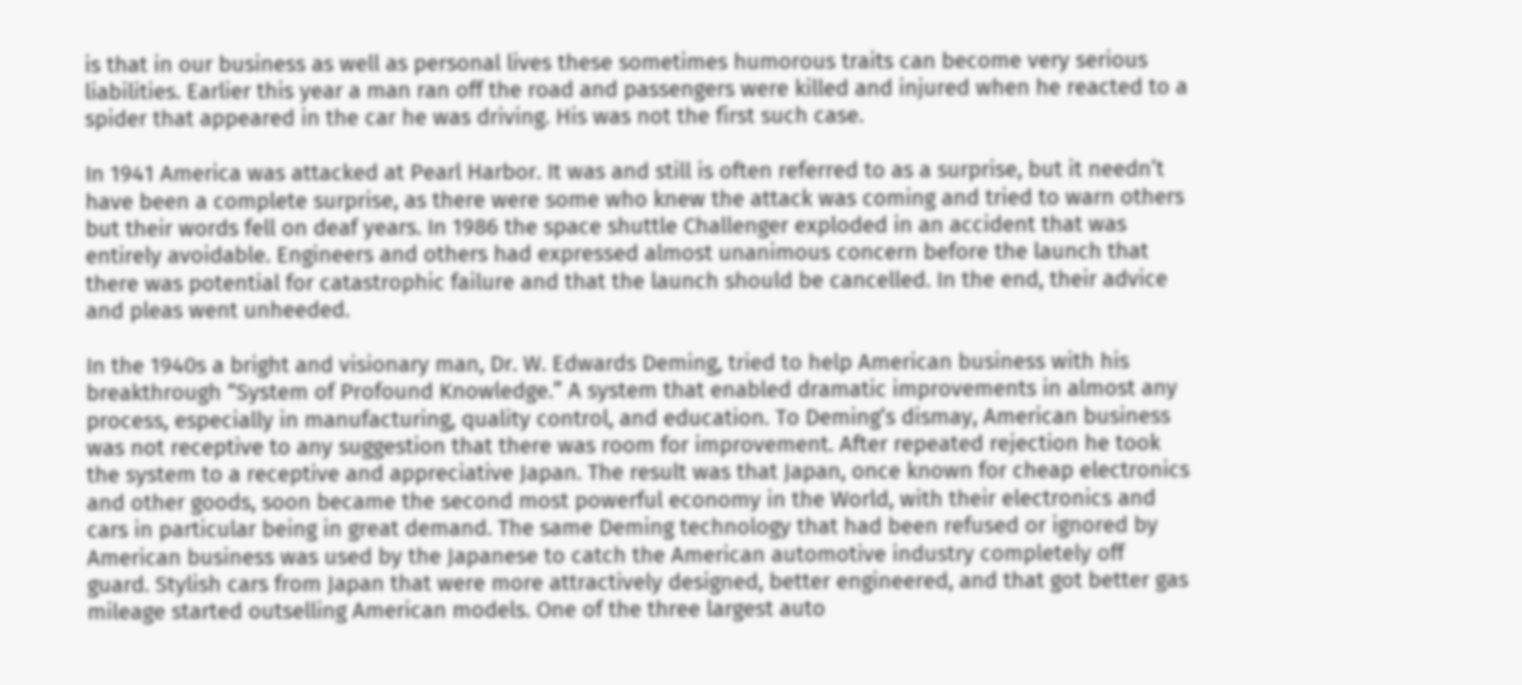is that in our business as well as personal lives these sometimes humorous traits can become very serious liabilities. Earlier this year a man ran off the road and passengers were killed and injured when he reacted to a spider that appeared in the car he was driving. His was not the first such case.

In 1941 America was attacked at Pearl Harbor. It was and still is often referred to as a surprise, but it needn’t have been a complete surprise, as there were some who knew the attack was coming and tried to warn others but their words fell on deaf years. In 1986 the space shuttle Challenger exploded in an accident that was entirely avoidable. Engineers and others had expressed almost unanimous concern before the launch that there was potential for catastrophic failure and that the launch should be cancelled. In the end, their advice and pleas went unheeded.

In the 1940s a bright and visionary man, Dr. W. Edwards Deming, tried to help American business with his breakthrough “System of Profound Knowledge.” A system that enabled dramatic improvements in almost any process, especially in manufacturing, quality control, and education. To Deming’s dismay, American business was not receptive to any suggestion that there was room for improvement. After repeated rejection he took the system to a receptive and appreciative Japan. The result was that Japan, once known for cheap electronics and other goods, soon became the second most powerful economy in the World, with their electronics and cars in particular being in great demand. The same Deming technology that had been refused or ignored by American business was used by the Japanese to catch the American automotive industry completely off guard. Stylish cars from Japan that were more attractively designed, better engineered, and that got better gas mileage started outselling American models. One of the three largest auto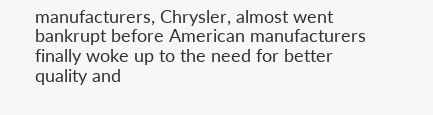manufacturers, Chrysler, almost went bankrupt before American manufacturers finally woke up to the need for better quality and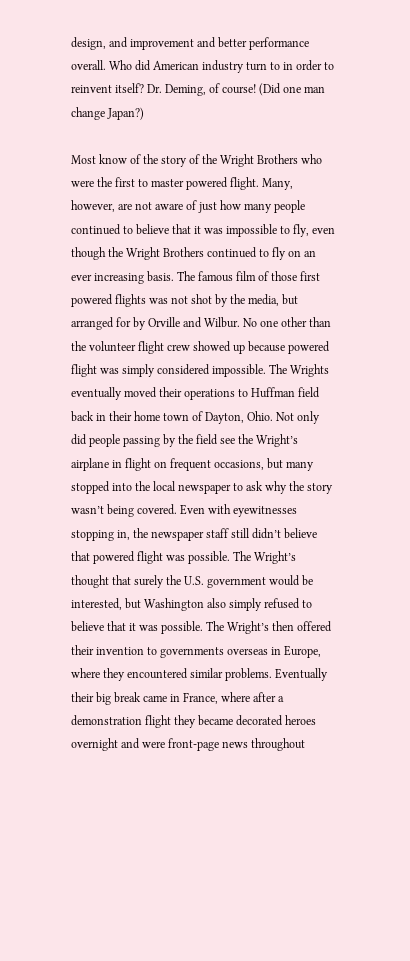design, and improvement and better performance overall. Who did American industry turn to in order to reinvent itself? Dr. Deming, of course! (Did one man change Japan?)

Most know of the story of the Wright Brothers who were the first to master powered flight. Many, however, are not aware of just how many people continued to believe that it was impossible to fly, even though the Wright Brothers continued to fly on an ever increasing basis. The famous film of those first powered flights was not shot by the media, but arranged for by Orville and Wilbur. No one other than the volunteer flight crew showed up because powered flight was simply considered impossible. The Wrights eventually moved their operations to Huffman field back in their home town of Dayton, Ohio. Not only did people passing by the field see the Wright’s airplane in flight on frequent occasions, but many stopped into the local newspaper to ask why the story wasn’t being covered. Even with eyewitnesses stopping in, the newspaper staff still didn’t believe that powered flight was possible. The Wright’s thought that surely the U.S. government would be interested, but Washington also simply refused to believe that it was possible. The Wright’s then offered their invention to governments overseas in Europe, where they encountered similar problems. Eventually their big break came in France, where after a demonstration flight they became decorated heroes overnight and were front-page news throughout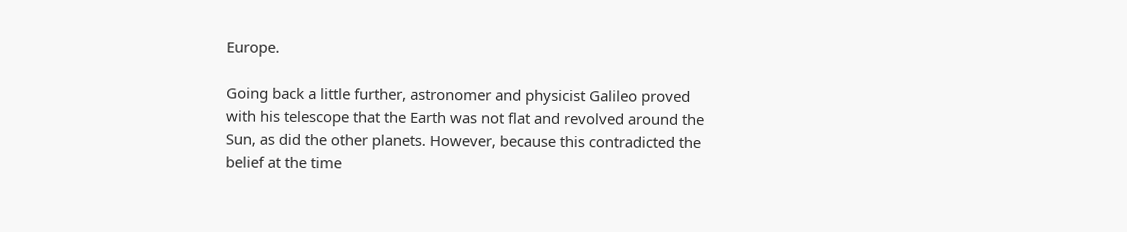Europe.

Going back a little further, astronomer and physicist Galileo proved with his telescope that the Earth was not flat and revolved around the Sun, as did the other planets. However, because this contradicted the belief at the time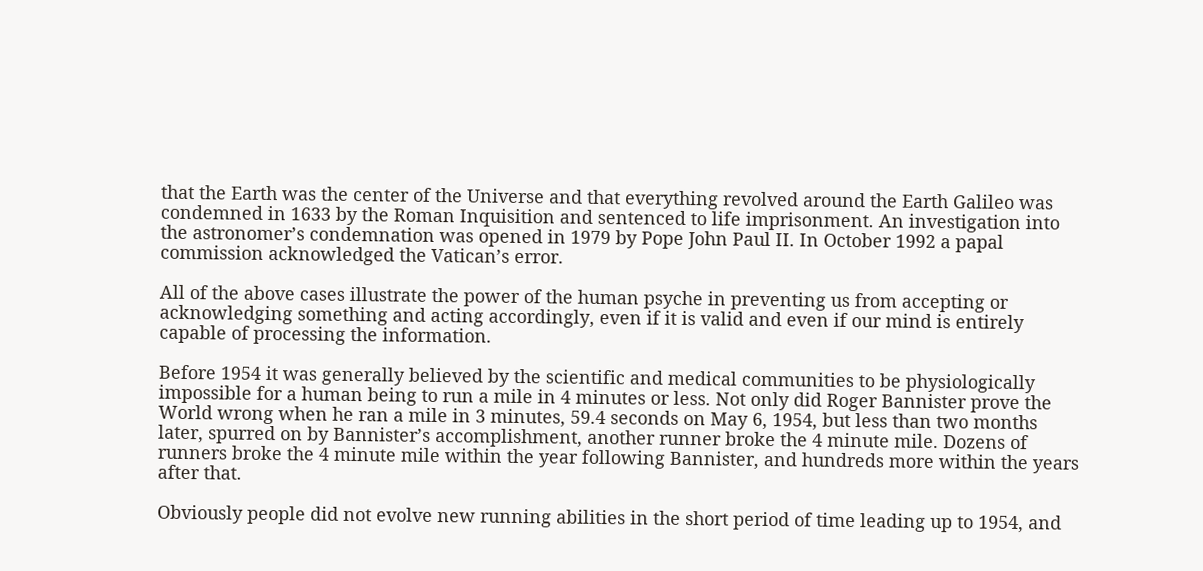that the Earth was the center of the Universe and that everything revolved around the Earth Galileo was condemned in 1633 by the Roman Inquisition and sentenced to life imprisonment. An investigation into the astronomer’s condemnation was opened in 1979 by Pope John Paul II. In October 1992 a papal commission acknowledged the Vatican’s error.

All of the above cases illustrate the power of the human psyche in preventing us from accepting or acknowledging something and acting accordingly, even if it is valid and even if our mind is entirely capable of processing the information.

Before 1954 it was generally believed by the scientific and medical communities to be physiologically impossible for a human being to run a mile in 4 minutes or less. Not only did Roger Bannister prove the World wrong when he ran a mile in 3 minutes, 59.4 seconds on May 6, 1954, but less than two months later, spurred on by Bannister’s accomplishment, another runner broke the 4 minute mile. Dozens of runners broke the 4 minute mile within the year following Bannister, and hundreds more within the years after that.

Obviously people did not evolve new running abilities in the short period of time leading up to 1954, and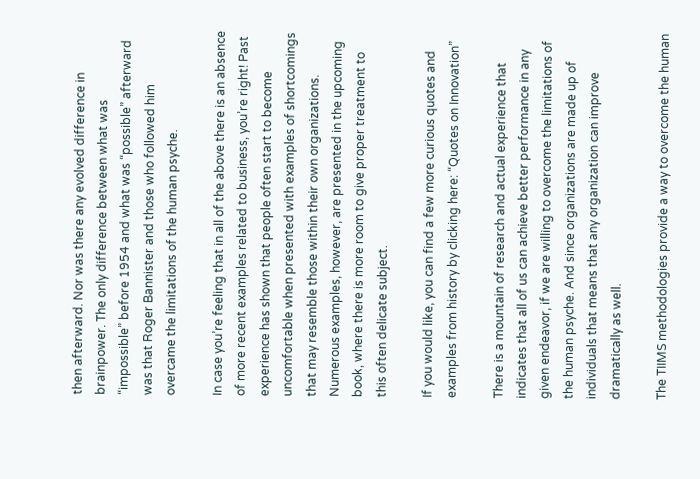then afterward. Nor was there any evolved difference in brainpower. The only difference between what was “impossible” before 1954 and what was “possible” afterward was that Roger Bannister and those who followed him overcame the limitations of the human psyche.

In case you’re feeling that in all of the above there is an absence of more recent examples related to business, you’re right! Past experience has shown that people often start to become uncomfortable when presented with examples of shortcomings that may resemble those within their own organizations. Numerous examples, however, are presented in the upcoming book, where there is more room to give proper treatment to this often delicate subject.

If you would like, you can find a few more curious quotes and examples from history by clicking here: “Quotes on Innovation”

There is a mountain of research and actual experience that indicates that all of us can achieve better performance in any given endeavor, if we are willing to overcome the limitations of the human psyche. And since organizations are made up of individuals that means that any organization can improve dramatically as well.

The TIIMS methodologies provide a way to overcome the human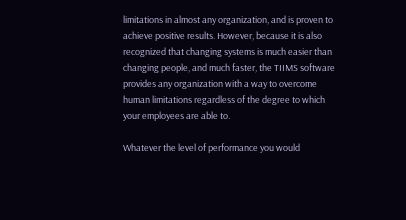limitations in almost any organization, and is proven to achieve positive results. However, because it is also recognized that changing systems is much easier than changing people, and much faster, the TIIMS software provides any organization with a way to overcome human limitations regardless of the degree to which your employees are able to.

Whatever the level of performance you would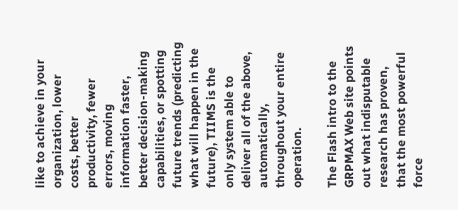like to achieve in your organization, lower costs, better productivity, fewer errors, moving information faster, better decision-making capabilities, or spotting future trends (predicting what will happen in the future), TIIMS is the only system able to deliver all of the above, automatically, throughout your entire operation.

The Flash intro to the GRPMAX Web site points out what indisputable research has proven, that the most powerful force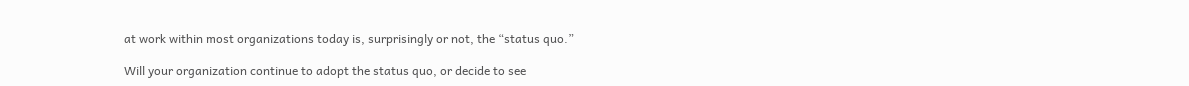at work within most organizations today is, surprisingly or not, the “status quo.”

Will your organization continue to adopt the status quo, or decide to see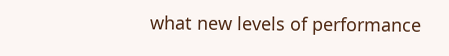what new levels of performance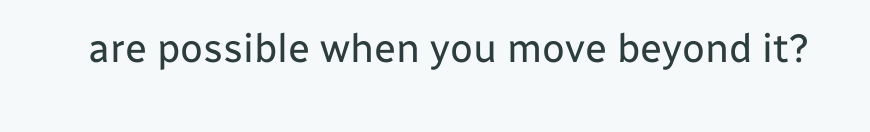are possible when you move beyond it?